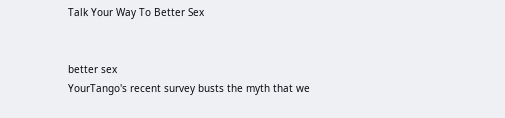Talk Your Way To Better Sex


better sex
YourTango's recent survey busts the myth that we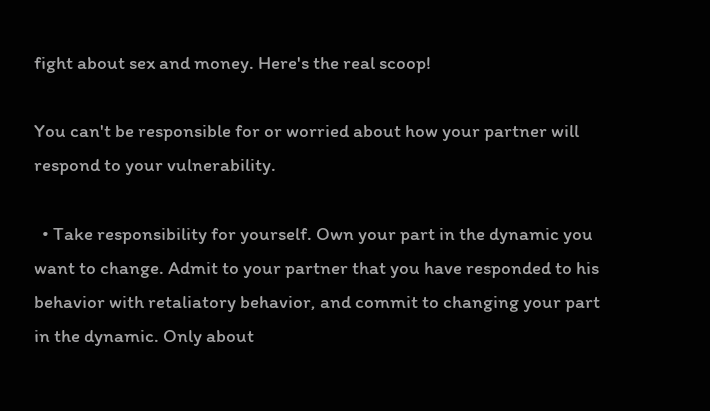fight about sex and money. Here's the real scoop!

You can't be responsible for or worried about how your partner will respond to your vulnerability.

  • Take responsibility for yourself. Own your part in the dynamic you want to change. Admit to your partner that you have responded to his behavior with retaliatory behavior, and commit to changing your part in the dynamic. Only about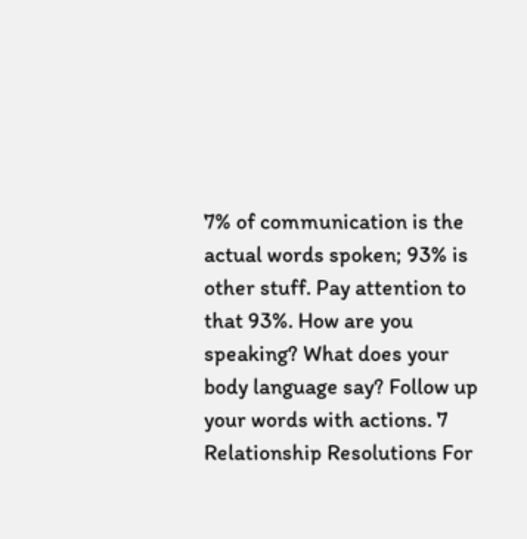7% of communication is the actual words spoken; 93% is other stuff. Pay attention to that 93%. How are you speaking? What does your body language say? Follow up your words with actions. 7 Relationship Resolutions For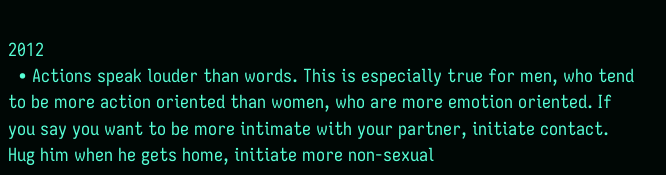2012
  • Actions speak louder than words. This is especially true for men, who tend to be more action oriented than women, who are more emotion oriented. If you say you want to be more intimate with your partner, initiate contact. Hug him when he gets home, initiate more non-sexual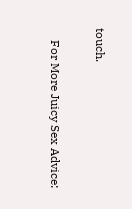touch.

    For More Juicy Sex Advice: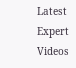Latest Expert Videos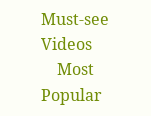Must-see Videos
    Most Popular